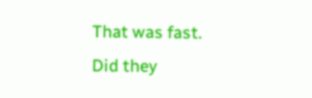That was fast. Did they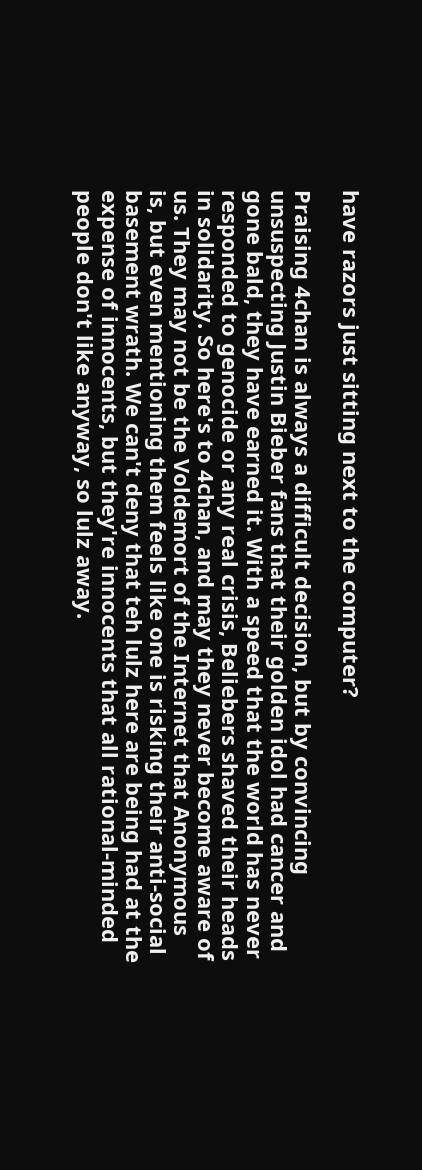have razors just sitting next to the computer?

Praising 4chan is always a difficult decision, but by convincing unsuspecting Justin Bieber fans that their golden idol had cancer and gone bald, they have earned it. With a speed that the world has never responded to genocide or any real crisis, Beliebers shaved their heads in solidarity. So here's to 4chan, and may they never become aware of us. They may not be the Voldemort of the Internet that Anonymous is, but even mentioning them feels like one is risking their anti-social basement wrath. We can't deny that teh lulz here are being had at the expense of innocents, but they're innocents that all rational-minded people don't like anyway, so lulz away.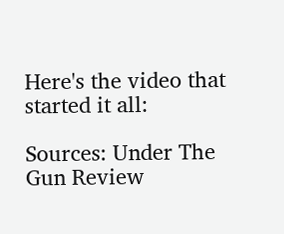Here's the video that started it all:

Sources: Under The Gun Review